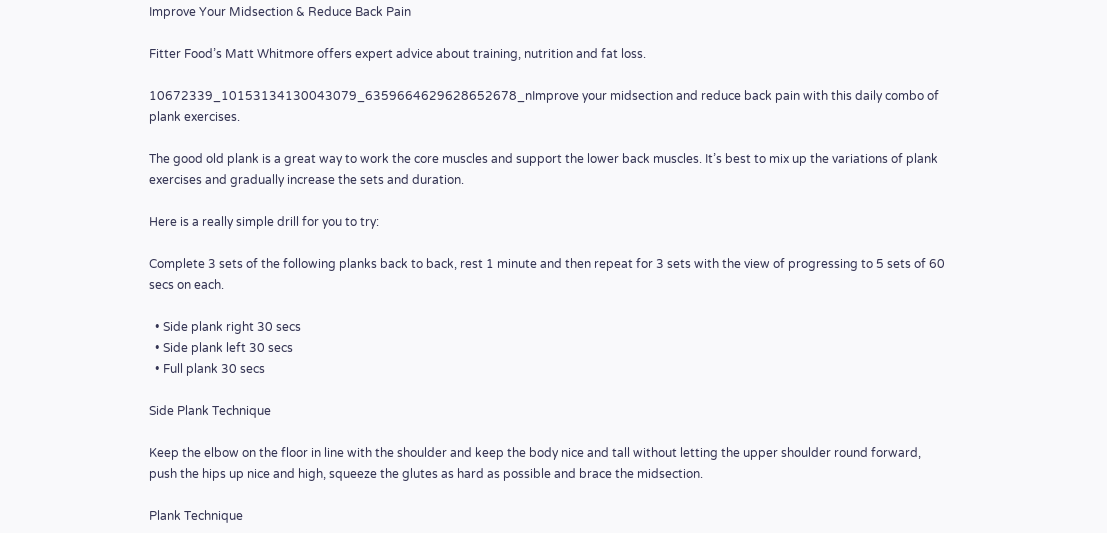Improve Your Midsection & Reduce Back Pain

Fitter Food’s Matt Whitmore offers expert advice about training, nutrition and fat loss.

10672339_10153134130043079_6359664629628652678_nImprove your midsection and reduce back pain with this daily combo of plank exercises.

The good old plank is a great way to work the core muscles and support the lower back muscles. It’s best to mix up the variations of plank exercises and gradually increase the sets and duration.

Here is a really simple drill for you to try:

Complete 3 sets of the following planks back to back, rest 1 minute and then repeat for 3 sets with the view of progressing to 5 sets of 60 secs on each.

  • Side plank right 30 secs
  • Side plank left 30 secs
  • Full plank 30 secs

Side Plank Technique

Keep the elbow on the floor in line with the shoulder and keep the body nice and tall without letting the upper shoulder round forward, push the hips up nice and high, squeeze the glutes as hard as possible and brace the midsection.

Plank Technique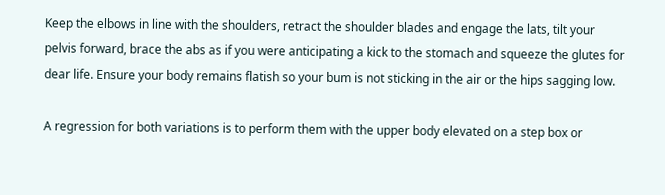Keep the elbows in line with the shoulders, retract the shoulder blades and engage the lats, tilt your pelvis forward, brace the abs as if you were anticipating a kick to the stomach and squeeze the glutes for dear life. Ensure your body remains flatish so your bum is not sticking in the air or the hips sagging low.

A regression for both variations is to perform them with the upper body elevated on a step box or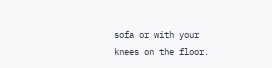sofa or with your knees on the floor.